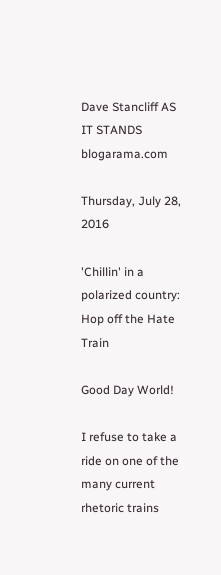Dave Stancliff AS IT STANDS blogarama.com

Thursday, July 28, 2016

'Chillin' in a polarized country: Hop off the Hate Train

Good Day World!

I refuse to take a ride on one of the many current rhetoric trains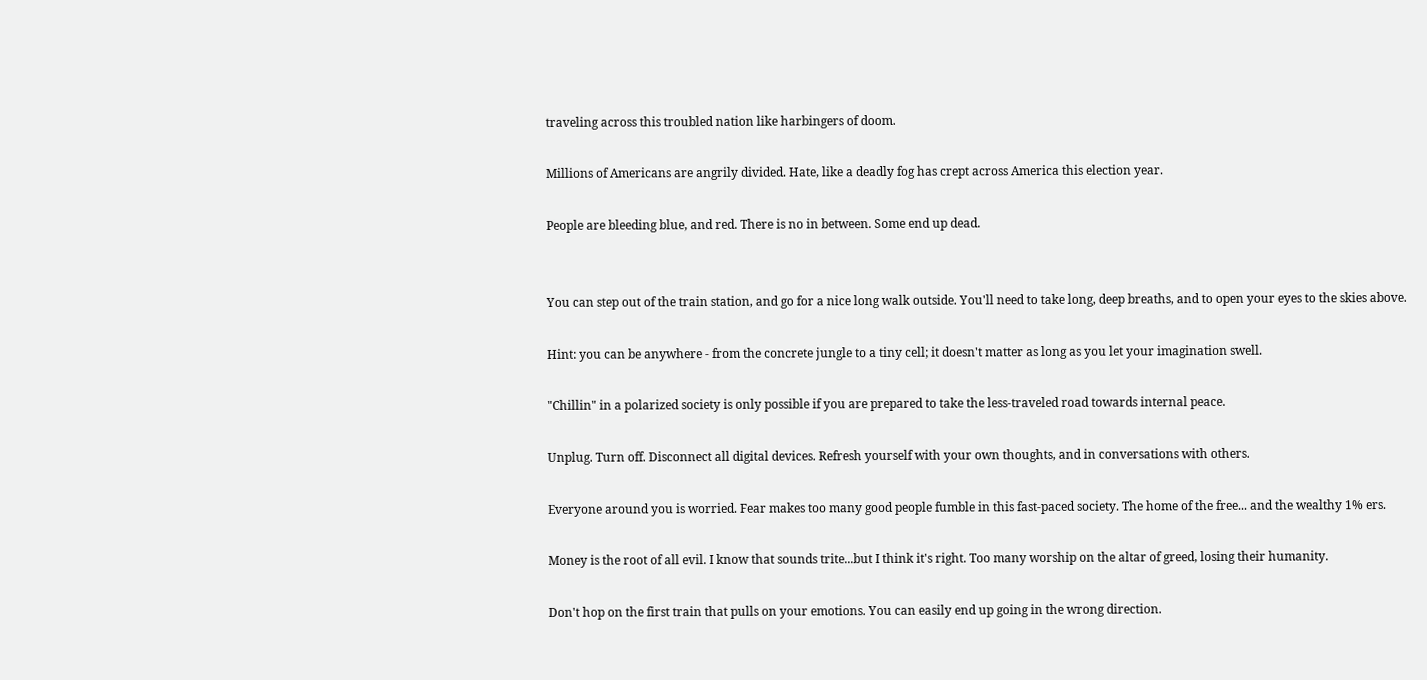traveling across this troubled nation like harbingers of doom.

Millions of Americans are angrily divided. Hate, like a deadly fog has crept across America this election year.

People are bleeding blue, and red. There is no in between. Some end up dead.


You can step out of the train station, and go for a nice long walk outside. You'll need to take long, deep breaths, and to open your eyes to the skies above.

Hint: you can be anywhere - from the concrete jungle to a tiny cell; it doesn't matter as long as you let your imagination swell.

"Chillin" in a polarized society is only possible if you are prepared to take the less-traveled road towards internal peace.

Unplug. Turn off. Disconnect all digital devices. Refresh yourself with your own thoughts, and in conversations with others.

Everyone around you is worried. Fear makes too many good people fumble in this fast-paced society. The home of the free... and the wealthy 1% ers.

Money is the root of all evil. I know that sounds trite...but I think it's right. Too many worship on the altar of greed, losing their humanity.

Don't hop on the first train that pulls on your emotions. You can easily end up going in the wrong direction.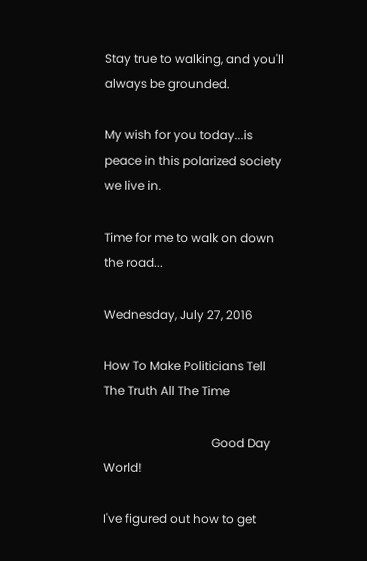Stay true to walking, and you'll always be grounded.

My wish for you today...is peace in this polarized society we live in.

Time for me to walk on down the road...

Wednesday, July 27, 2016

How To Make Politicians Tell The Truth All The Time

                                    Good Day World!

I've figured out how to get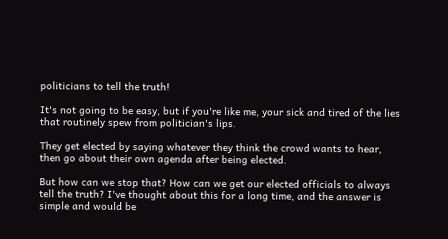politicians to tell the truth!

It's not going to be easy, but if you're like me, your sick and tired of the lies that routinely spew from politician's lips.

They get elected by saying whatever they think the crowd wants to hear, then go about their own agenda after being elected.

But how can we stop that? How can we get our elected officials to always tell the truth? I've thought about this for a long time, and the answer is simple and would be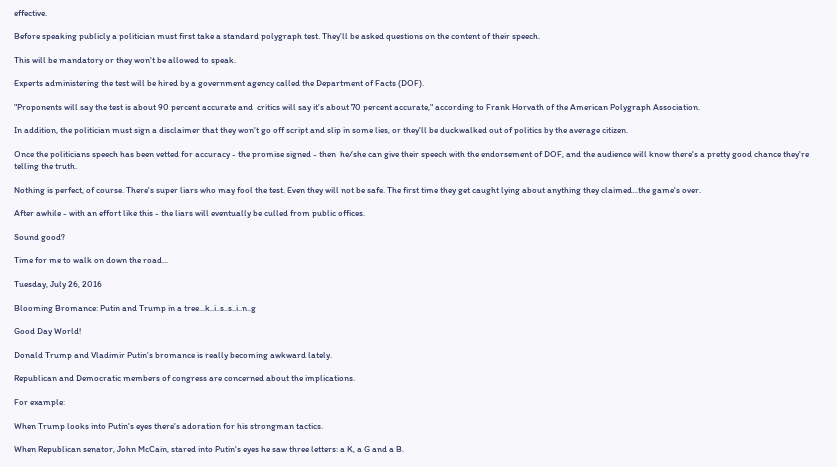effective.

Before speaking publicly a politician must first take a standard polygraph test. They'll be asked questions on the content of their speech.

This will be mandatory or they won't be allowed to speak.

Experts administering the test will be hired by a government agency called the Department of Facts (DOF).

"Proponents will say the test is about 90 percent accurate and  critics will say it's about 70 percent accurate," according to Frank Horvath of the American Polygraph Association.

In addition, the politician must sign a disclaimer that they won't go off script and slip in some lies, or they'll be duckwalked out of politics by the average citizen.

Once the politicians speech has been vetted for accuracy - the promise signed - then  he/she can give their speech with the endorsement of DOF, and the audience will know there's a pretty good chance they're telling the truth.

Nothing is perfect, of course. There's super liars who may fool the test. Even they will not be safe. The first time they get caught lying about anything they claimed...the game's over.

After awhile - with an effort like this - the liars will eventually be culled from public offices.

Sound good?

Time for me to walk on down the road...

Tuesday, July 26, 2016

Blooming Bromance: Putin and Trump in a tree...k..i..s..s..i..n..g

Good Day World!

Donald Trump and Vladimir Putin's bromance is really becoming awkward lately.

Republican and Democratic members of congress are concerned about the implications.

For example:

When Trump looks into Putin's eyes there's adoration for his strongman tactics.

When Republican senator, John McCain, stared into Putin's eyes he saw three letters: a K, a G and a B.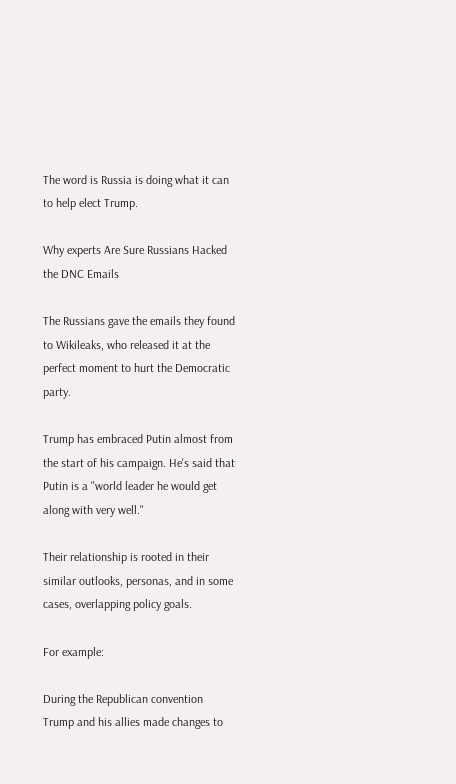The word is Russia is doing what it can to help elect Trump.

Why experts Are Sure Russians Hacked the DNC Emails

The Russians gave the emails they found to Wikileaks, who released it at the perfect moment to hurt the Democratic party.

Trump has embraced Putin almost from the start of his campaign. He's said that Putin is a "world leader he would get along with very well."

Their relationship is rooted in their similar outlooks, personas, and in some cases, overlapping policy goals.

For example:

During the Republican convention Trump and his allies made changes to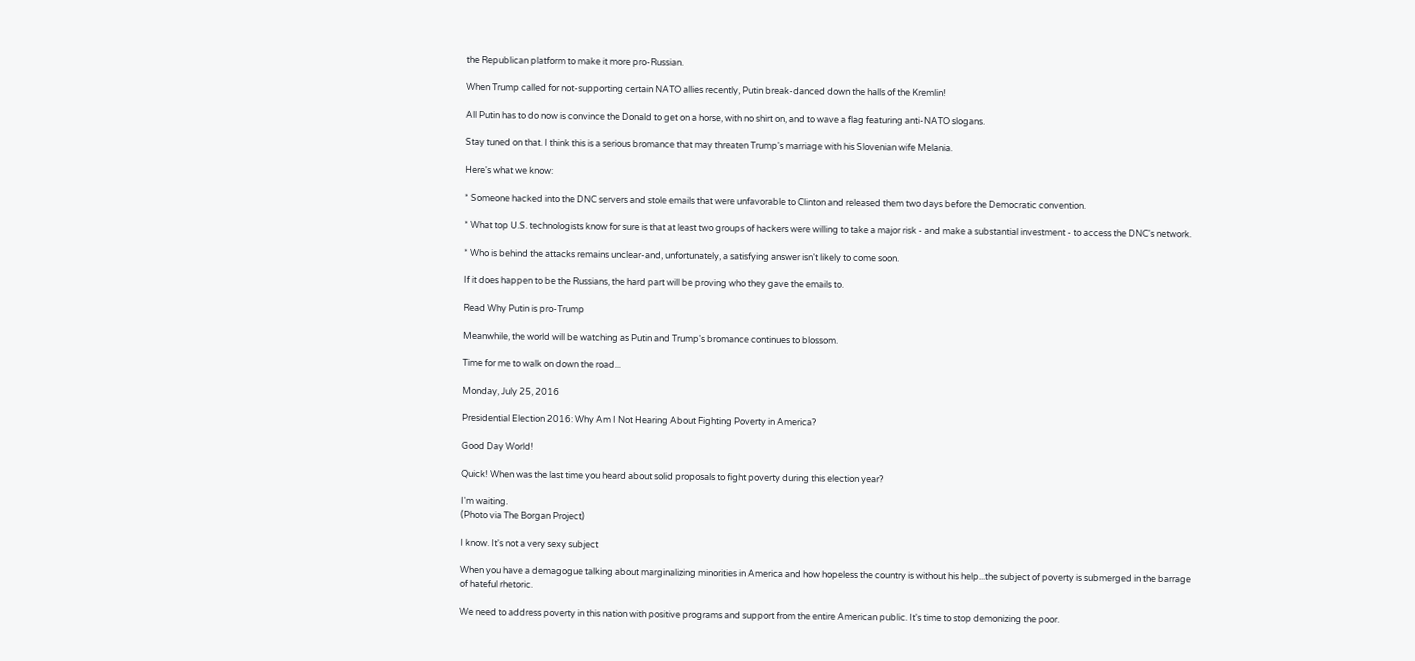the Republican platform to make it more pro-Russian.

When Trump called for not-supporting certain NATO allies recently, Putin break-danced down the halls of the Kremlin!

All Putin has to do now is convince the Donald to get on a horse, with no shirt on, and to wave a flag featuring anti-NATO slogans.

Stay tuned on that. I think this is a serious bromance that may threaten Trump's marriage with his Slovenian wife Melania.

Here's what we know:

* Someone hacked into the DNC servers and stole emails that were unfavorable to Clinton and released them two days before the Democratic convention.

* What top U.S. technologists know for sure is that at least two groups of hackers were willing to take a major risk - and make a substantial investment - to access the DNC's network.

* Who is behind the attacks remains unclear-and, unfortunately, a satisfying answer isn't likely to come soon.

If it does happen to be the Russians, the hard part will be proving who they gave the emails to.

Read Why Putin is pro-Trump

Meanwhile, the world will be watching as Putin and Trump's bromance continues to blossom.

Time for me to walk on down the road...

Monday, July 25, 2016

Presidential Election 2016: Why Am I Not Hearing About Fighting Poverty in America?

Good Day World!

Quick! When was the last time you heard about solid proposals to fight poverty during this election year?

I'm waiting.
(Photo via The Borgan Project)

I know. It's not a very sexy subject

When you have a demagogue talking about marginalizing minorities in America and how hopeless the country is without his help...the subject of poverty is submerged in the barrage of hateful rhetoric.

We need to address poverty in this nation with positive programs and support from the entire American public. It's time to stop demonizing the poor.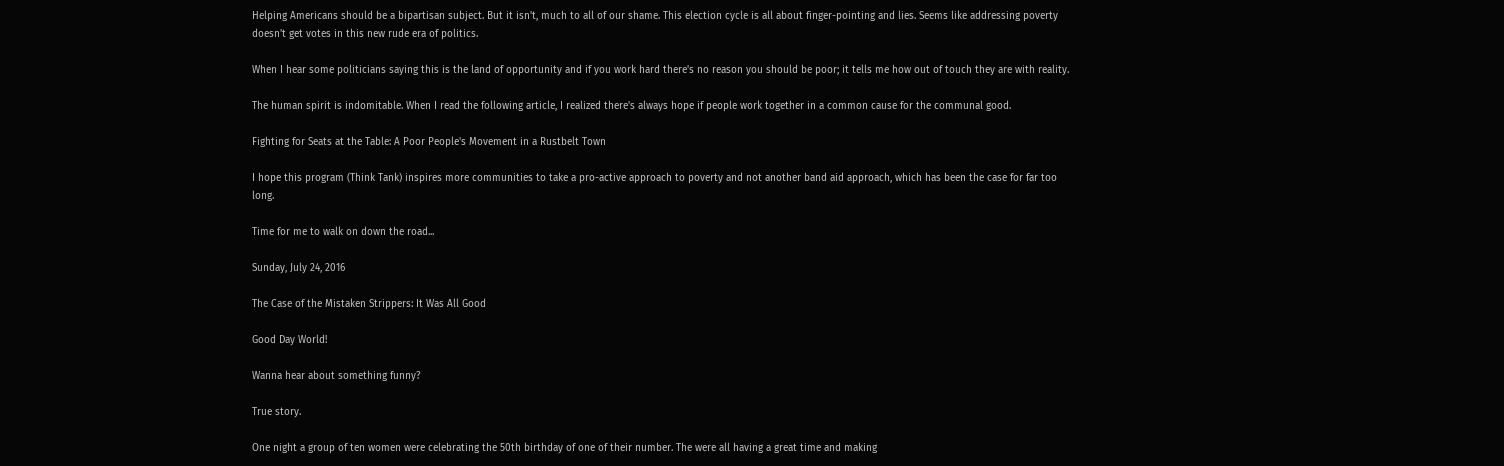Helping Americans should be a bipartisan subject. But it isn't, much to all of our shame. This election cycle is all about finger-pointing and lies. Seems like addressing poverty doesn't get votes in this new rude era of politics.

When I hear some politicians saying this is the land of opportunity and if you work hard there's no reason you should be poor; it tells me how out of touch they are with reality.

The human spirit is indomitable. When I read the following article, I realized there's always hope if people work together in a common cause for the communal good.

Fighting for Seats at the Table: A Poor People's Movement in a Rustbelt Town

I hope this program (Think Tank) inspires more communities to take a pro-active approach to poverty and not another band aid approach, which has been the case for far too long.

Time for me to walk on down the road...

Sunday, July 24, 2016

The Case of the Mistaken Strippers: It Was All Good

Good Day World!

Wanna hear about something funny?

True story.

One night a group of ten women were celebrating the 50th birthday of one of their number. The were all having a great time and making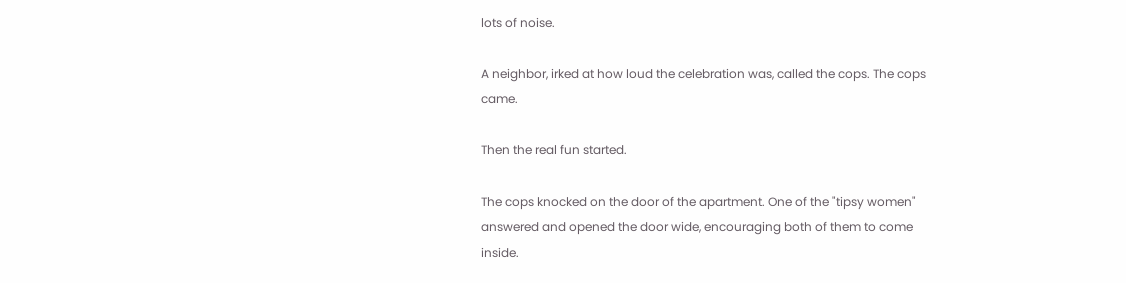lots of noise.

A neighbor, irked at how loud the celebration was, called the cops. The cops came.

Then the real fun started.

The cops knocked on the door of the apartment. One of the "tipsy women" answered and opened the door wide, encouraging both of them to come inside.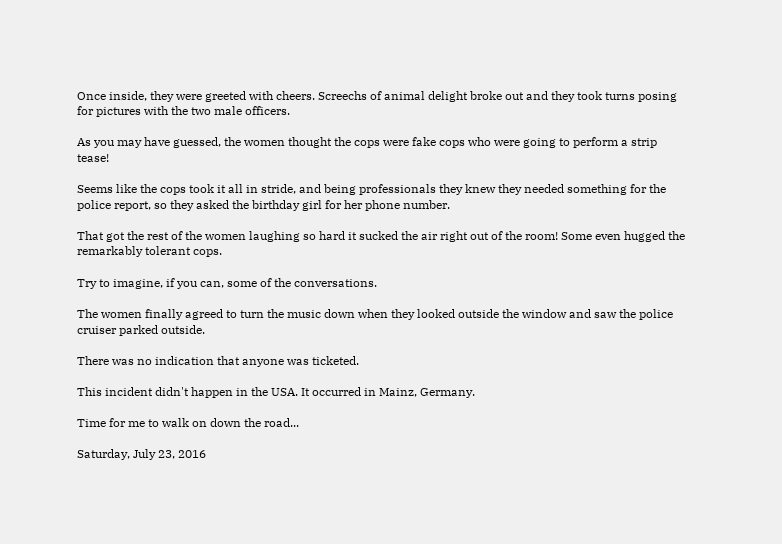Once inside, they were greeted with cheers. Screechs of animal delight broke out and they took turns posing for pictures with the two male officers.

As you may have guessed, the women thought the cops were fake cops who were going to perform a strip tease!

Seems like the cops took it all in stride, and being professionals they knew they needed something for the police report, so they asked the birthday girl for her phone number.

That got the rest of the women laughing so hard it sucked the air right out of the room! Some even hugged the remarkably tolerant cops.

Try to imagine, if you can, some of the conversations.

The women finally agreed to turn the music down when they looked outside the window and saw the police cruiser parked outside.

There was no indication that anyone was ticketed.

This incident didn't happen in the USA. It occurred in Mainz, Germany.

Time for me to walk on down the road...

Saturday, July 23, 2016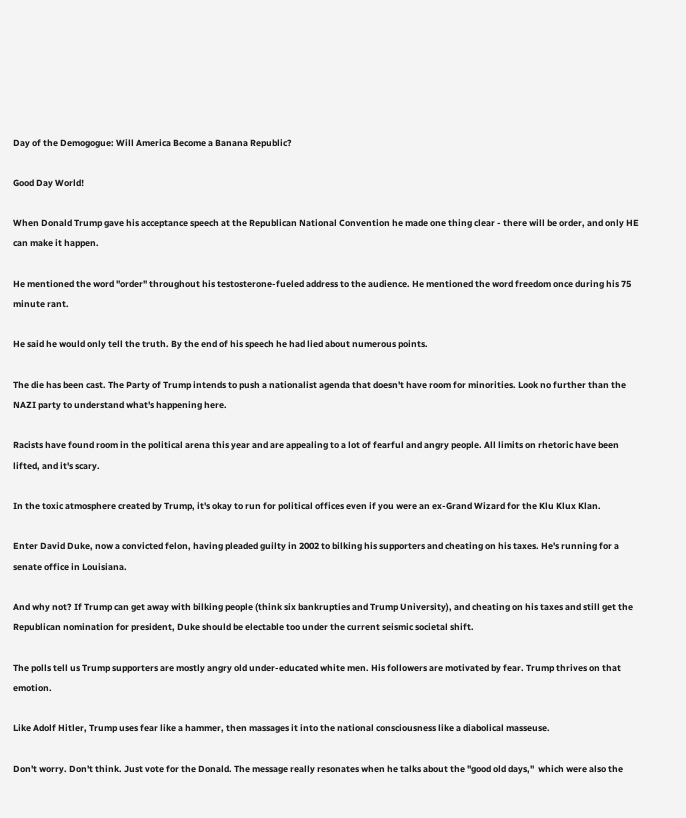Day of the Demogogue: Will America Become a Banana Republic?

Good Day World!

When Donald Trump gave his acceptance speech at the Republican National Convention he made one thing clear - there will be order, and only HE can make it happen.

He mentioned the word "order" throughout his testosterone-fueled address to the audience. He mentioned the word freedom once during his 75 minute rant.

He said he would only tell the truth. By the end of his speech he had lied about numerous points.

The die has been cast. The Party of Trump intends to push a nationalist agenda that doesn't have room for minorities. Look no further than the NAZI party to understand what's happening here.

Racists have found room in the political arena this year and are appealing to a lot of fearful and angry people. All limits on rhetoric have been lifted, and it's scary.

In the toxic atmosphere created by Trump, it's okay to run for political offices even if you were an ex-Grand Wizard for the Klu Klux Klan.

Enter David Duke, now a convicted felon, having pleaded guilty in 2002 to bilking his supporters and cheating on his taxes. He's running for a senate office in Louisiana.

And why not? If Trump can get away with bilking people (think six bankrupties and Trump University), and cheating on his taxes and still get the Republican nomination for president, Duke should be electable too under the current seismic societal shift.

The polls tell us Trump supporters are mostly angry old under-educated white men. His followers are motivated by fear. Trump thrives on that emotion.

Like Adolf Hitler, Trump uses fear like a hammer, then massages it into the national consciousness like a diabolical masseuse.

Don't worry. Don't think. Just vote for the Donald. The message really resonates when he talks about the "good old days,"  which were also the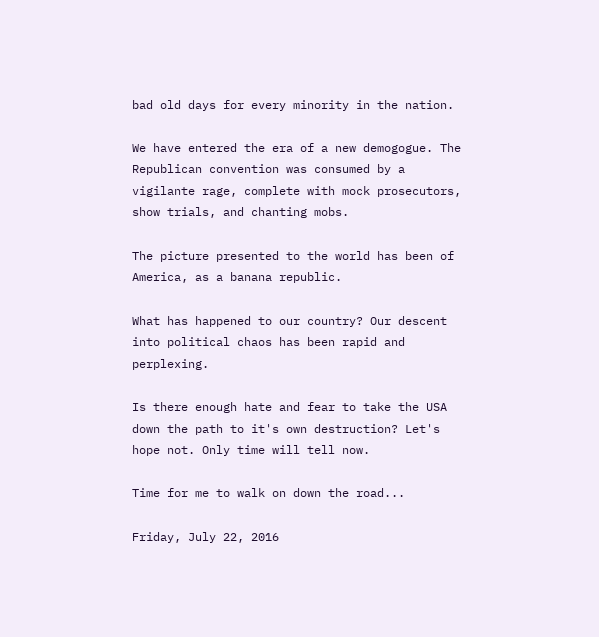bad old days for every minority in the nation.

We have entered the era of a new demogogue. The Republican convention was consumed by a vigilante rage, complete with mock prosecutors, show trials, and chanting mobs.

The picture presented to the world has been of America, as a banana republic.

What has happened to our country? Our descent into political chaos has been rapid and perplexing.

Is there enough hate and fear to take the USA down the path to it's own destruction? Let's hope not. Only time will tell now.

Time for me to walk on down the road...

Friday, July 22, 2016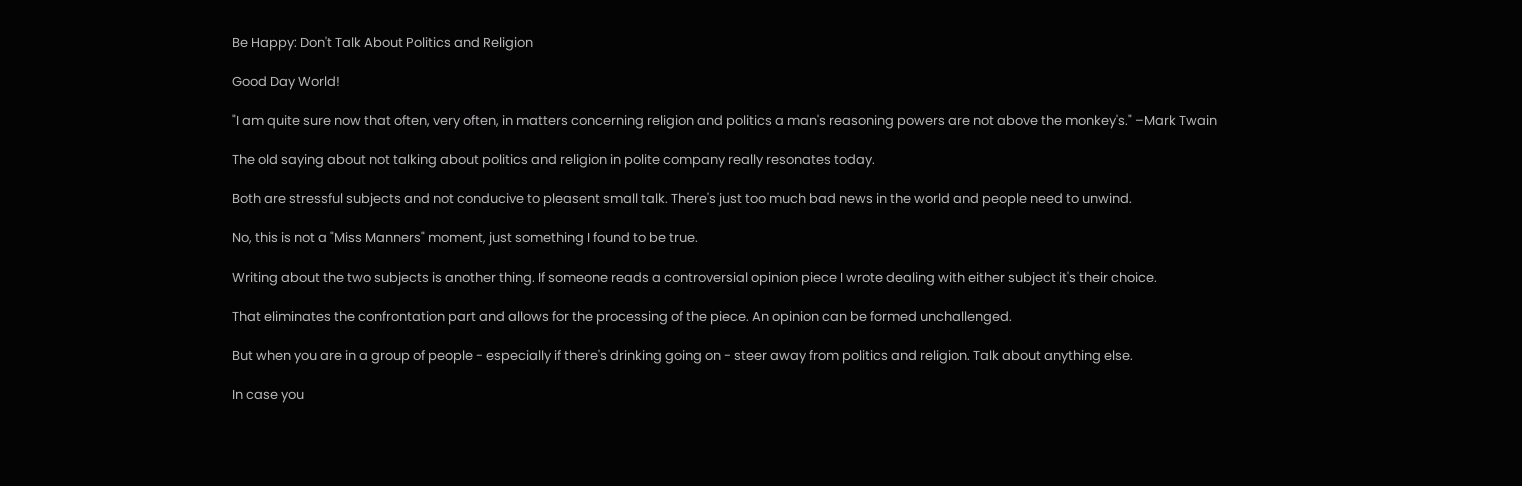Be Happy: Don't Talk About Politics and Religion

Good Day World!

"I am quite sure now that often, very often, in matters concerning religion and politics a man's reasoning powers are not above the monkey's." –Mark Twain

The old saying about not talking about politics and religion in polite company really resonates today.

Both are stressful subjects and not conducive to pleasent small talk. There's just too much bad news in the world and people need to unwind.

No, this is not a "Miss Manners" moment, just something I found to be true.

Writing about the two subjects is another thing. If someone reads a controversial opinion piece I wrote dealing with either subject it's their choice.

That eliminates the confrontation part and allows for the processing of the piece. An opinion can be formed unchallenged.

But when you are in a group of people - especially if there's drinking going on - steer away from politics and religion. Talk about anything else.

In case you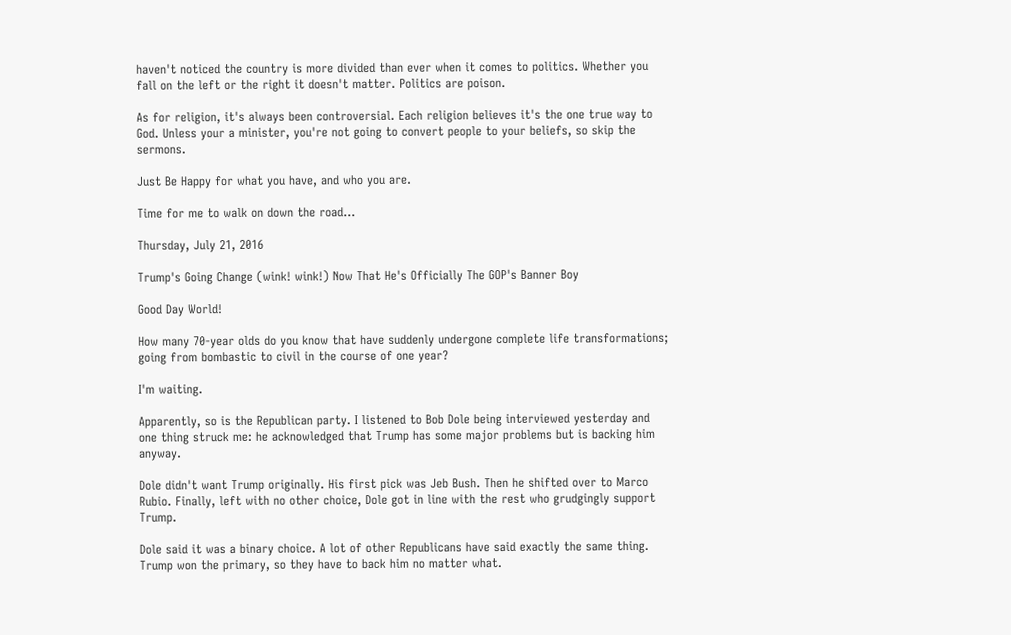haven't noticed the country is more divided than ever when it comes to politics. Whether you fall on the left or the right it doesn't matter. Politics are poison.

As for religion, it's always been controversial. Each religion believes it's the one true way to God. Unless your a minister, you're not going to convert people to your beliefs, so skip the sermons.

Just Be Happy for what you have, and who you are.

Time for me to walk on down the road...

Thursday, July 21, 2016

Trump's Going Change (wink! wink!) Now That He's Officially The GOP's Banner Boy

Good Day World!

How many 70-year olds do you know that have suddenly undergone complete life transformations; going from bombastic to civil in the course of one year?

I'm waiting.

Apparently, so is the Republican party. I listened to Bob Dole being interviewed yesterday and one thing struck me: he acknowledged that Trump has some major problems but is backing him anyway.

Dole didn't want Trump originally. His first pick was Jeb Bush. Then he shifted over to Marco Rubio. Finally, left with no other choice, Dole got in line with the rest who grudgingly support Trump.

Dole said it was a binary choice. A lot of other Republicans have said exactly the same thing. Trump won the primary, so they have to back him no matter what.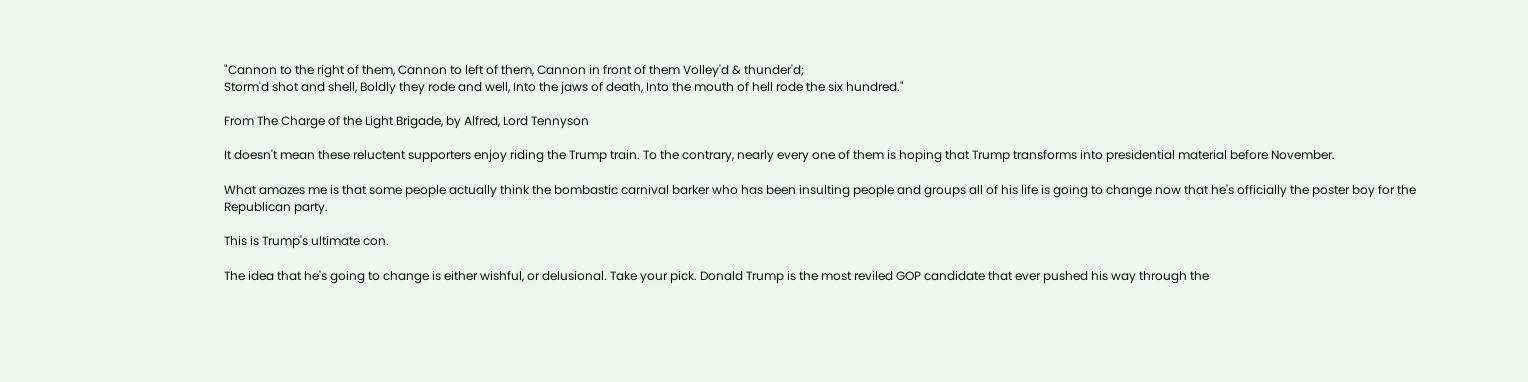"Cannon to the right of them, Cannon to left of them, Cannon in front of them Volley'd & thunder'd;
Storm'd shot and shell, Boldly they rode and well, Into the jaws of death, Into the mouth of hell rode the six hundred."

From The Charge of the Light Brigade, by Alfred, Lord Tennyson

It doesn't mean these reluctent supporters enjoy riding the Trump train. To the contrary, nearly every one of them is hoping that Trump transforms into presidential material before November.

What amazes me is that some people actually think the bombastic carnival barker who has been insulting people and groups all of his life is going to change now that he's officially the poster boy for the Republican party.

This is Trump's ultimate con.

The idea that he's going to change is either wishful, or delusional. Take your pick. Donald Trump is the most reviled GOP candidate that ever pushed his way through the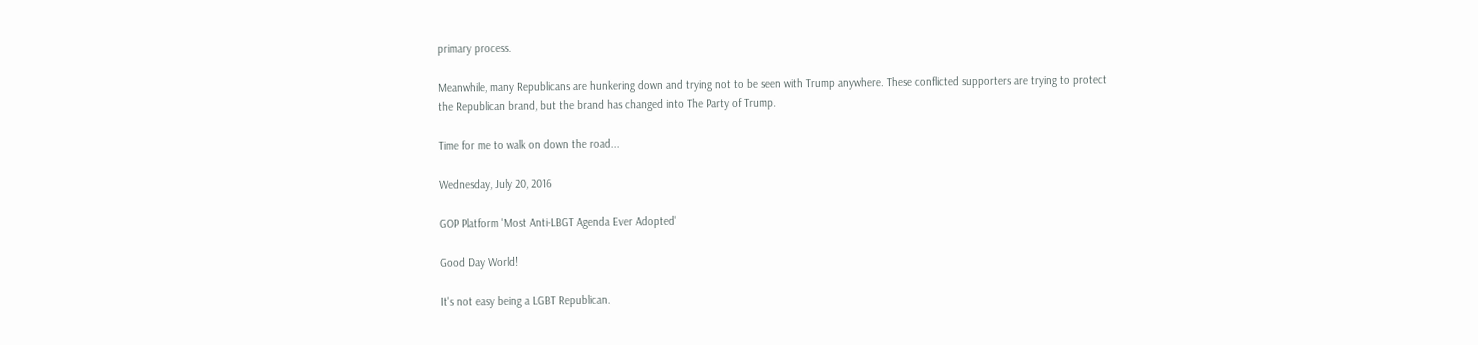primary process.

Meanwhile, many Republicans are hunkering down and trying not to be seen with Trump anywhere. These conflicted supporters are trying to protect the Republican brand, but the brand has changed into The Party of Trump.

Time for me to walk on down the road...

Wednesday, July 20, 2016

GOP Platform 'Most Anti-LBGT Agenda Ever Adopted'

Good Day World!

It's not easy being a LGBT Republican.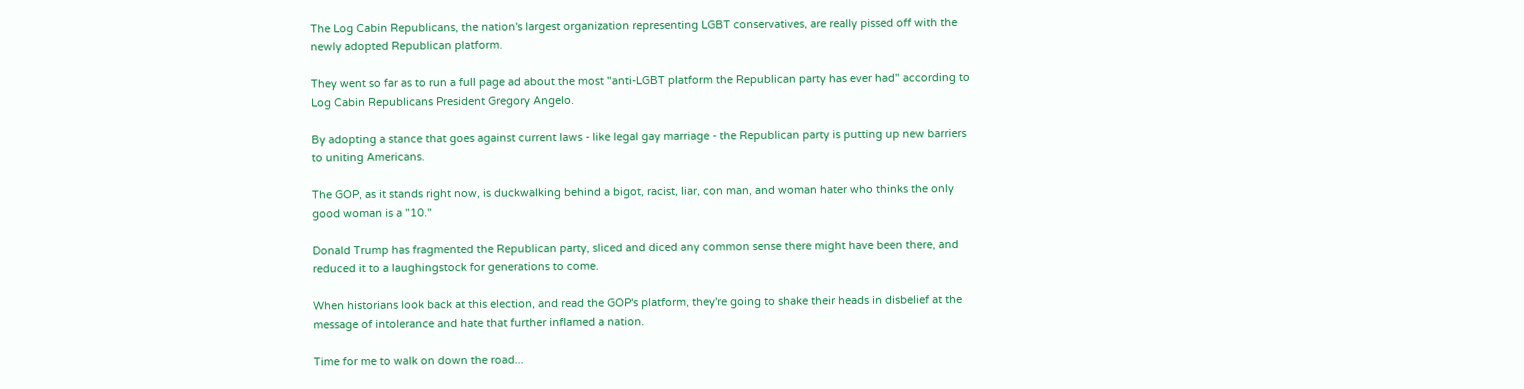The Log Cabin Republicans, the nation's largest organization representing LGBT conservatives, are really pissed off with the newly adopted Republican platform.

They went so far as to run a full page ad about the most "anti-LGBT platform the Republican party has ever had" according to Log Cabin Republicans President Gregory Angelo.

By adopting a stance that goes against current laws - like legal gay marriage - the Republican party is putting up new barriers to uniting Americans.

The GOP, as it stands right now, is duckwalking behind a bigot, racist, liar, con man, and woman hater who thinks the only good woman is a "10."

Donald Trump has fragmented the Republican party, sliced and diced any common sense there might have been there, and reduced it to a laughingstock for generations to come.

When historians look back at this election, and read the GOP's platform, they're going to shake their heads in disbelief at the message of intolerance and hate that further inflamed a nation.

Time for me to walk on down the road...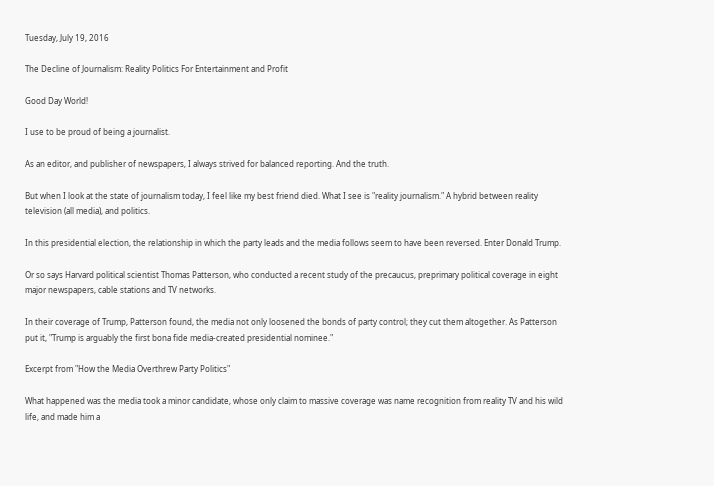Tuesday, July 19, 2016

The Decline of Journalism: Reality Politics For Entertainment and Profit

Good Day World!

I use to be proud of being a journalist.

As an editor, and publisher of newspapers, I always strived for balanced reporting. And the truth.

But when I look at the state of journalism today, I feel like my best friend died. What I see is "reality journalism." A hybrid between reality television (all media), and politics.

In this presidential election, the relationship in which the party leads and the media follows seem to have been reversed. Enter Donald Trump.

Or so says Harvard political scientist Thomas Patterson, who conducted a recent study of the precaucus, preprimary political coverage in eight major newspapers, cable stations and TV networks.

In their coverage of Trump, Patterson found, the media not only loosened the bonds of party control; they cut them altogether. As Patterson put it, "Trump is arguably the first bona fide media-created presidential nominee."

Excerpt from "How the Media Overthrew Party Politics"

What happened was the media took a minor candidate, whose only claim to massive coverage was name recognition from reality TV and his wild life, and made him a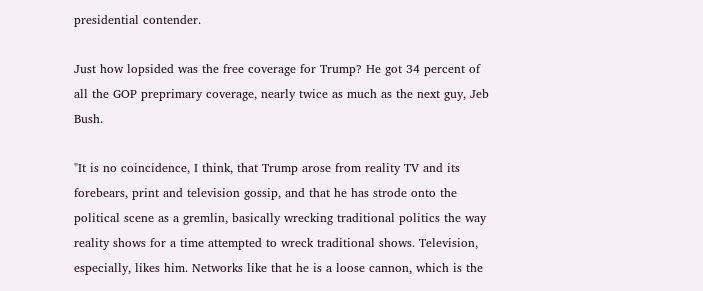presidential contender.

Just how lopsided was the free coverage for Trump? He got 34 percent of all the GOP preprimary coverage, nearly twice as much as the next guy, Jeb Bush.

"It is no coincidence, I think, that Trump arose from reality TV and its forebears, print and television gossip, and that he has strode onto the political scene as a gremlin, basically wrecking traditional politics the way reality shows for a time attempted to wreck traditional shows. Television, especially, likes him. Networks like that he is a loose cannon, which is the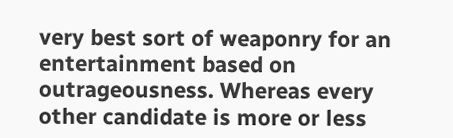very best sort of weaponry for an entertainment based on outrageousness. Whereas every other candidate is more or less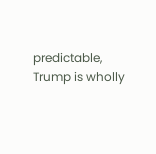predictable, Trump is wholly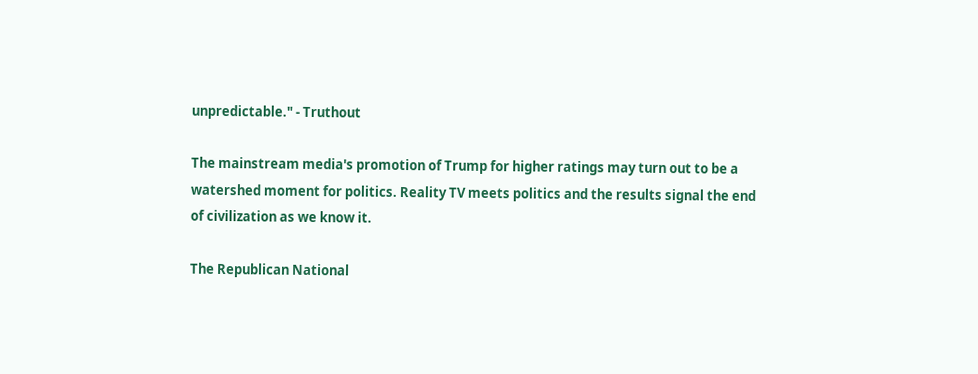unpredictable." - Truthout

The mainstream media's promotion of Trump for higher ratings may turn out to be a watershed moment for politics. Reality TV meets politics and the results signal the end of civilization as we know it.

The Republican National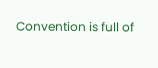Convention is full of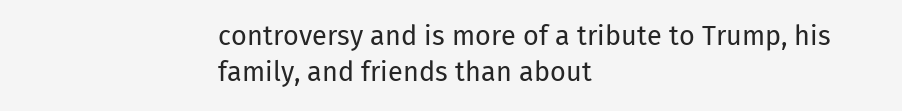controversy and is more of a tribute to Trump, his family, and friends than about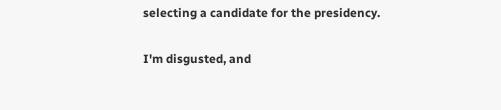selecting a candidate for the presidency.

I'm disgusted, and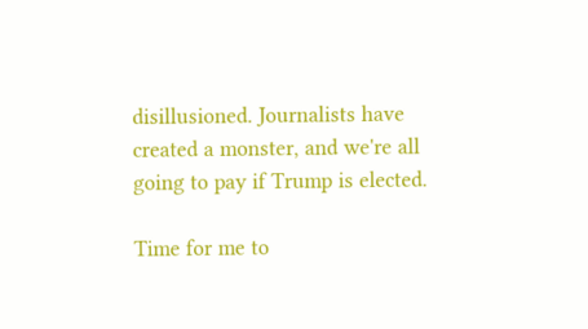disillusioned. Journalists have created a monster, and we're all going to pay if Trump is elected.

Time for me to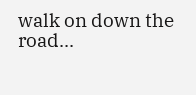walk on down the road...